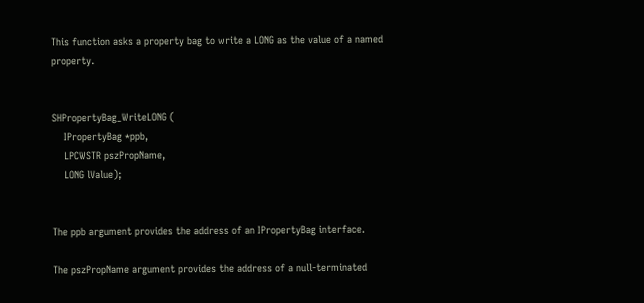This function asks a property bag to write a LONG as the value of a named property.


SHPropertyBag_WriteLONG (
    IPropertyBag *ppb,
    LPCWSTR pszPropName,
    LONG lValue);


The ppb argument provides the address of an IPropertyBag interface.

The pszPropName argument provides the address of a null-terminated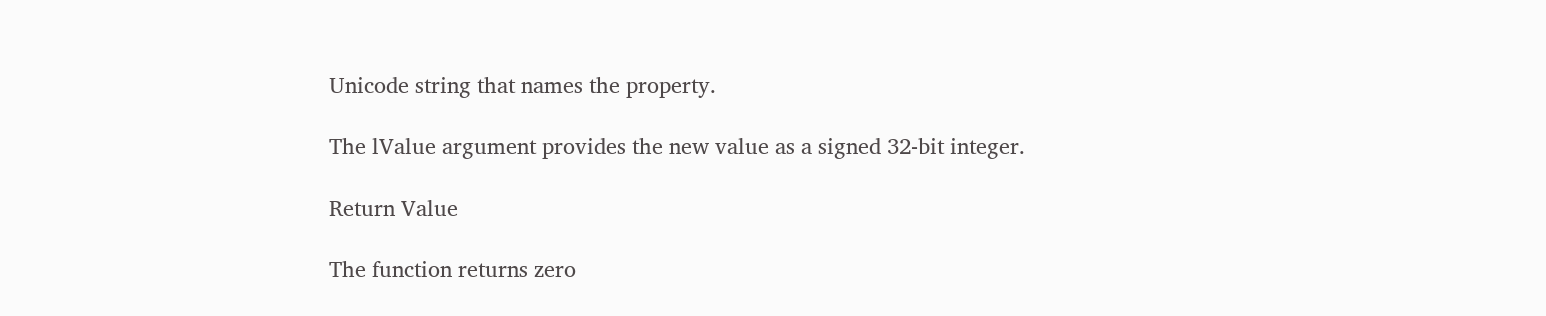Unicode string that names the property.

The lValue argument provides the new value as a signed 32-bit integer.

Return Value

The function returns zero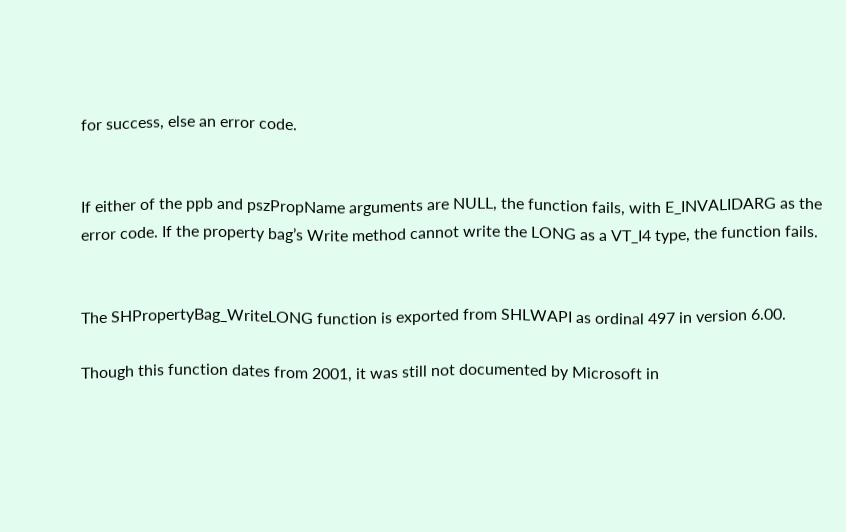for success, else an error code.


If either of the ppb and pszPropName arguments are NULL, the function fails, with E_INVALIDARG as the error code. If the property bag’s Write method cannot write the LONG as a VT_I4 type, the function fails.


The SHPropertyBag_WriteLONG function is exported from SHLWAPI as ordinal 497 in version 6.00.

Though this function dates from 2001, it was still not documented by Microsoft in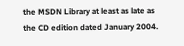the MSDN Library at least as late as the CD edition dated January 2004.